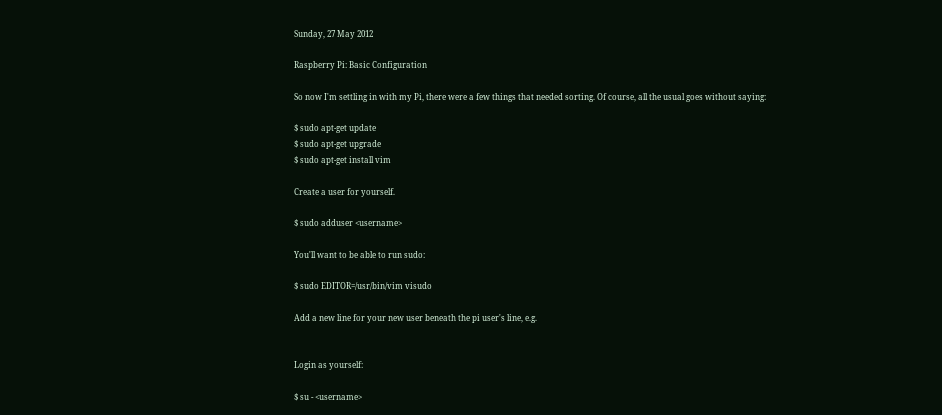Sunday, 27 May 2012

Raspberry Pi: Basic Configuration

So now I'm settling in with my Pi, there were a few things that needed sorting. Of course, all the usual goes without saying:

$ sudo apt-get update
$ sudo apt-get upgrade
$ sudo apt-get install vim

Create a user for yourself.

$ sudo adduser <username>

You'll want to be able to run sudo:

$ sudo EDITOR=/usr/bin/vim visudo

Add a new line for your new user beneath the pi user's line, e.g.


Login as yourself:

$ su - <username>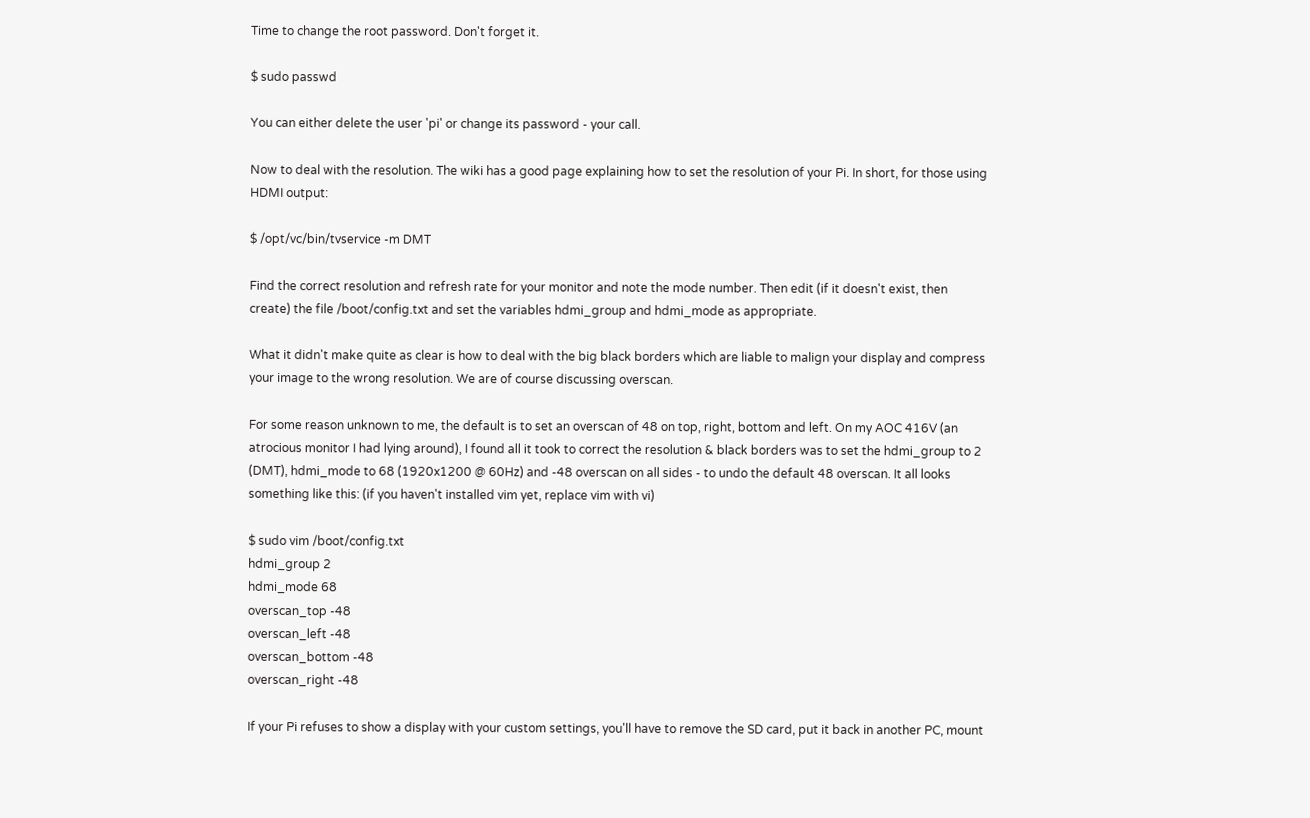Time to change the root password. Don't forget it.

$ sudo passwd

You can either delete the user 'pi' or change its password - your call.

Now to deal with the resolution. The wiki has a good page explaining how to set the resolution of your Pi. In short, for those using HDMI output:

$ /opt/vc/bin/tvservice -m DMT

Find the correct resolution and refresh rate for your monitor and note the mode number. Then edit (if it doesn't exist, then create) the file /boot/config.txt and set the variables hdmi_group and hdmi_mode as appropriate.

What it didn't make quite as clear is how to deal with the big black borders which are liable to malign your display and compress your image to the wrong resolution. We are of course discussing overscan.

For some reason unknown to me, the default is to set an overscan of 48 on top, right, bottom and left. On my AOC 416V (an atrocious monitor I had lying around), I found all it took to correct the resolution & black borders was to set the hdmi_group to 2 (DMT), hdmi_mode to 68 (1920x1200 @ 60Hz) and -48 overscan on all sides - to undo the default 48 overscan. It all looks something like this: (if you haven't installed vim yet, replace vim with vi)

$ sudo vim /boot/config.txt
hdmi_group 2
hdmi_mode 68
overscan_top -48
overscan_left -48
overscan_bottom -48
overscan_right -48

If your Pi refuses to show a display with your custom settings, you'll have to remove the SD card, put it back in another PC, mount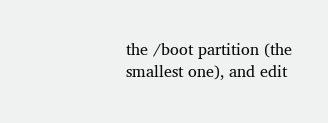the /boot partition (the smallest one), and edit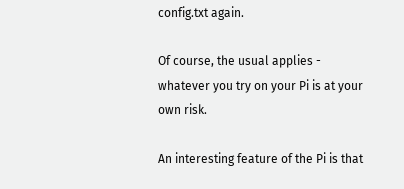config.txt again.

Of course, the usual applies - whatever you try on your Pi is at your own risk.

An interesting feature of the Pi is that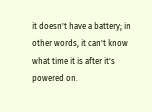it doesn't have a battery; in other words, it can't know what time it is after it's powered on.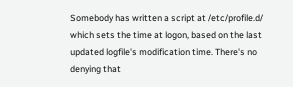Somebody has written a script at /etc/profile.d/ which sets the time at logon, based on the last updated logfile's modification time. There's no denying that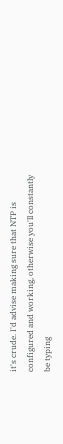it's crude. I'd advise making sure that NTP is configured and working, otherwise you'll constantly be typing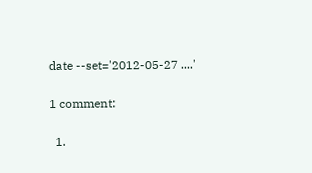date --set='2012-05-27 ....'

1 comment:

  1.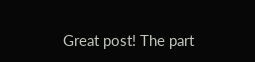Great post! The part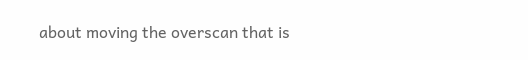about moving the overscan that is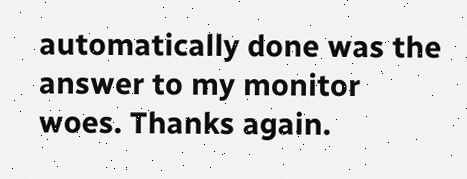automatically done was the answer to my monitor woes. Thanks again.